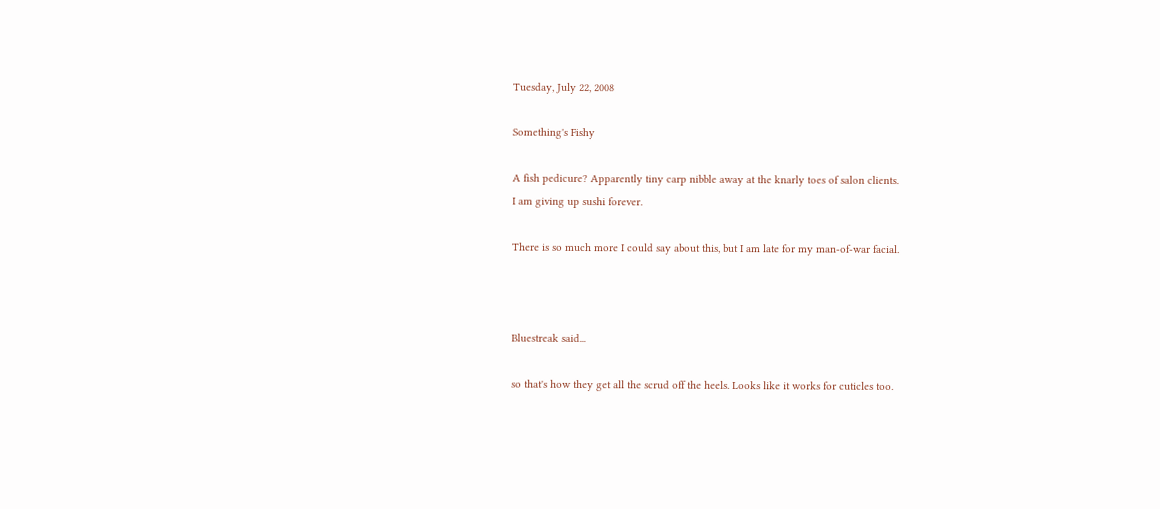Tuesday, July 22, 2008

Something's Fishy

A fish pedicure? Apparently tiny carp nibble away at the knarly toes of salon clients.
I am giving up sushi forever.

There is so much more I could say about this, but I am late for my man-of-war facial.



Bluestreak said...

so that's how they get all the scrud off the heels. Looks like it works for cuticles too.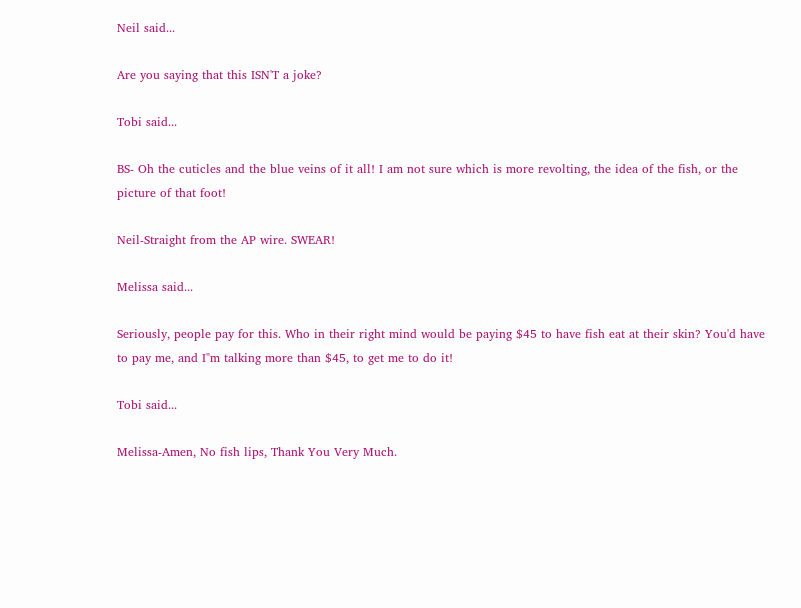Neil said...

Are you saying that this ISN'T a joke?

Tobi said...

BS- Oh the cuticles and the blue veins of it all! I am not sure which is more revolting, the idea of the fish, or the picture of that foot!

Neil-Straight from the AP wire. SWEAR!

Melissa said...

Seriously, people pay for this. Who in their right mind would be paying $45 to have fish eat at their skin? You'd have to pay me, and I"m talking more than $45, to get me to do it!

Tobi said...

Melissa-Amen, No fish lips, Thank You Very Much.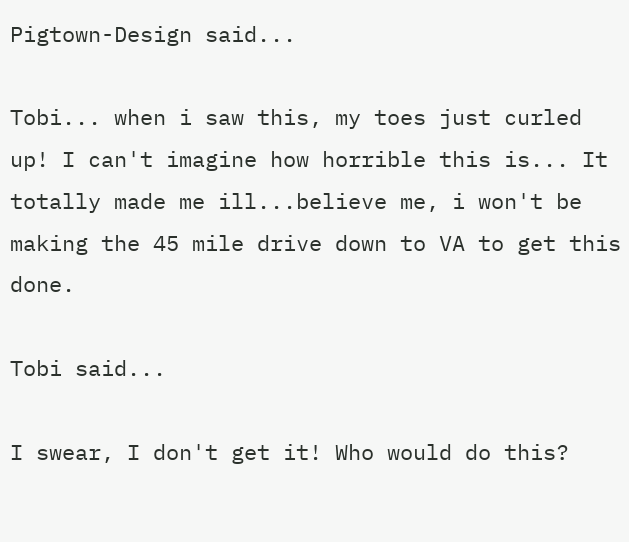Pigtown-Design said...

Tobi... when i saw this, my toes just curled up! I can't imagine how horrible this is... It totally made me ill...believe me, i won't be making the 45 mile drive down to VA to get this done.

Tobi said...

I swear, I don't get it! Who would do this?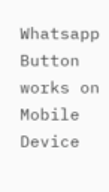Whatsapp Button works on Mobile Device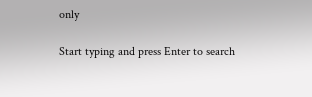only

Start typing and press Enter to search